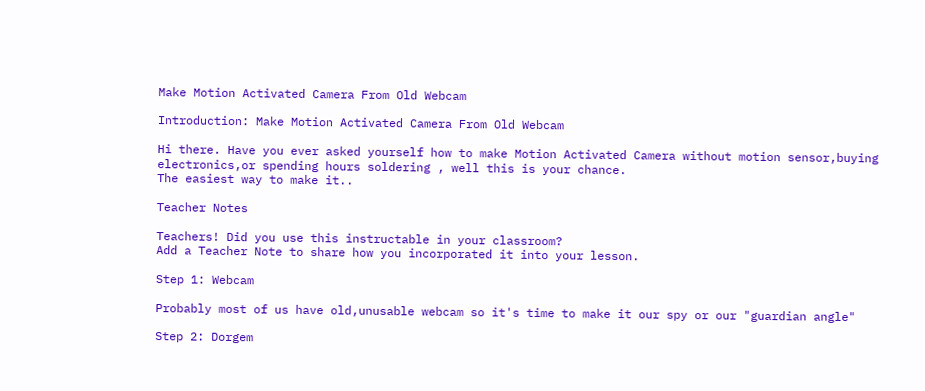Make Motion Activated Camera From Old Webcam

Introduction: Make Motion Activated Camera From Old Webcam

Hi there. Have you ever asked yourself how to make Motion Activated Camera without motion sensor,buying electronics,or spending hours soldering , well this is your chance.
The easiest way to make it..

Teacher Notes

Teachers! Did you use this instructable in your classroom?
Add a Teacher Note to share how you incorporated it into your lesson.

Step 1: Webcam

Probably most of us have old,unusable webcam so it's time to make it our spy or our "guardian angle"

Step 2: Dorgem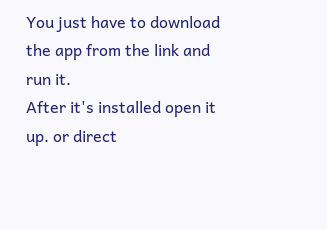You just have to download the app from the link and run it.
After it's installed open it up. or direct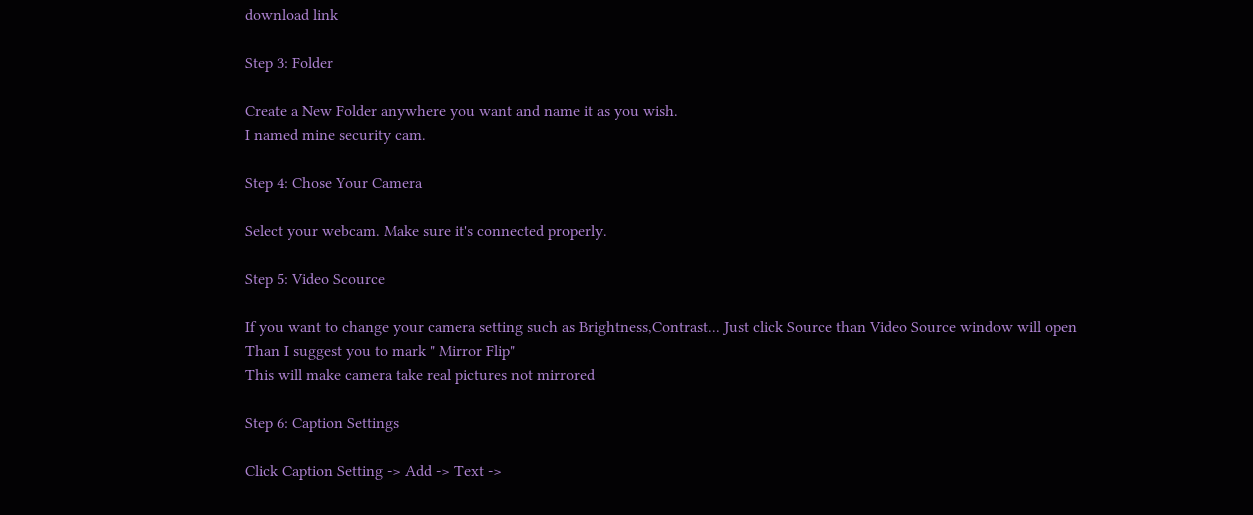download link

Step 3: Folder

Create a New Folder anywhere you want and name it as you wish.
I named mine security cam.

Step 4: Chose Your Camera

Select your webcam. Make sure it's connected properly.

Step 5: Video Scource

If you want to change your camera setting such as Brightness,Contrast... Just click Source than Video Source window will open
Than I suggest you to mark " Mirror Flip"
This will make camera take real pictures not mirrored

Step 6: Caption Settings

Click Caption Setting -> Add -> Text ->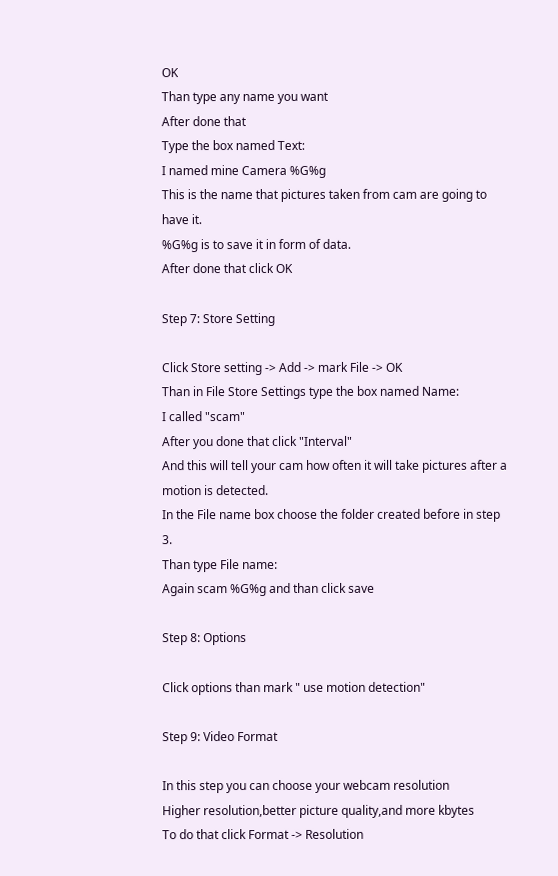OK
Than type any name you want
After done that
Type the box named Text:
I named mine Camera %G%g
This is the name that pictures taken from cam are going to have it.
%G%g is to save it in form of data.
After done that click OK

Step 7: Store Setting

Click Store setting -> Add -> mark File -> OK
Than in File Store Settings type the box named Name:
I called "scam"
After you done that click "Interval"
And this will tell your cam how often it will take pictures after a motion is detected.
In the File name box choose the folder created before in step 3.
Than type File name:
Again scam %G%g and than click save

Step 8: Options

Click options than mark " use motion detection"

Step 9: Video Format

In this step you can choose your webcam resolution
Higher resolution,better picture quality,and more kbytes
To do that click Format -> Resolution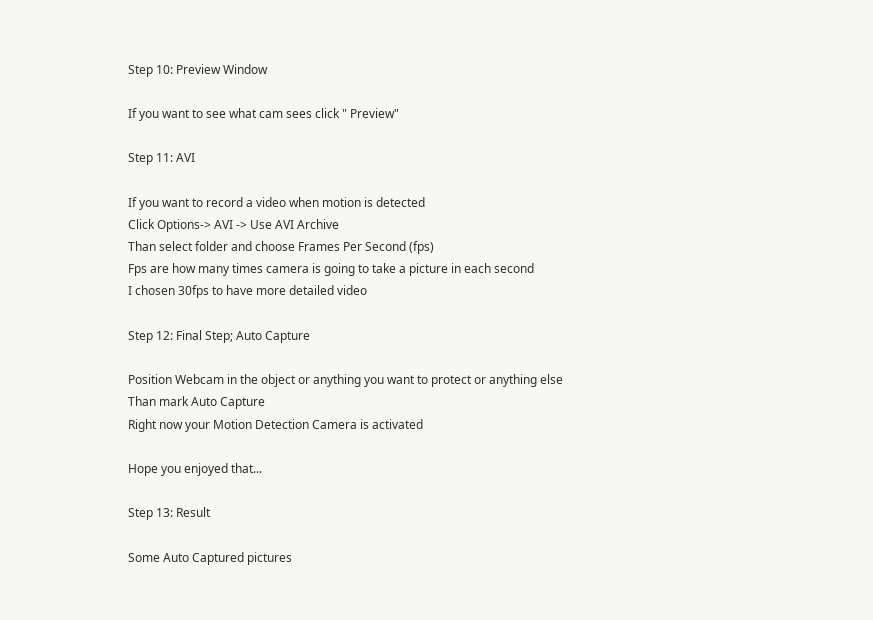Step 10: Preview Window

If you want to see what cam sees click " Preview"

Step 11: AVI

If you want to record a video when motion is detected
Click Options-> AVI -> Use AVI Archive
Than select folder and choose Frames Per Second (fps)
Fps are how many times camera is going to take a picture in each second
I chosen 30fps to have more detailed video

Step 12: Final Step; Auto Capture

Position Webcam in the object or anything you want to protect or anything else
Than mark Auto Capture
Right now your Motion Detection Camera is activated

Hope you enjoyed that...

Step 13: Result

Some Auto Captured pictures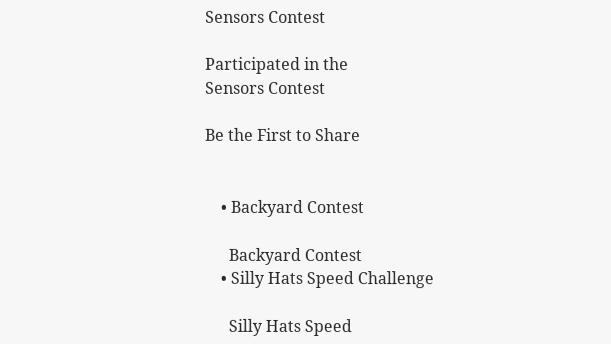Sensors Contest

Participated in the
Sensors Contest

Be the First to Share


    • Backyard Contest

      Backyard Contest
    • Silly Hats Speed Challenge

      Silly Hats Speed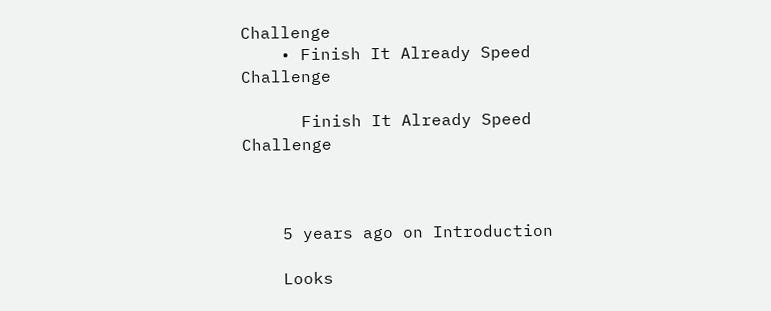Challenge
    • Finish It Already Speed Challenge

      Finish It Already Speed Challenge



    5 years ago on Introduction

    Looks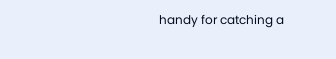handy for catching a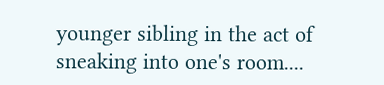younger sibling in the act of sneaking into one's room....